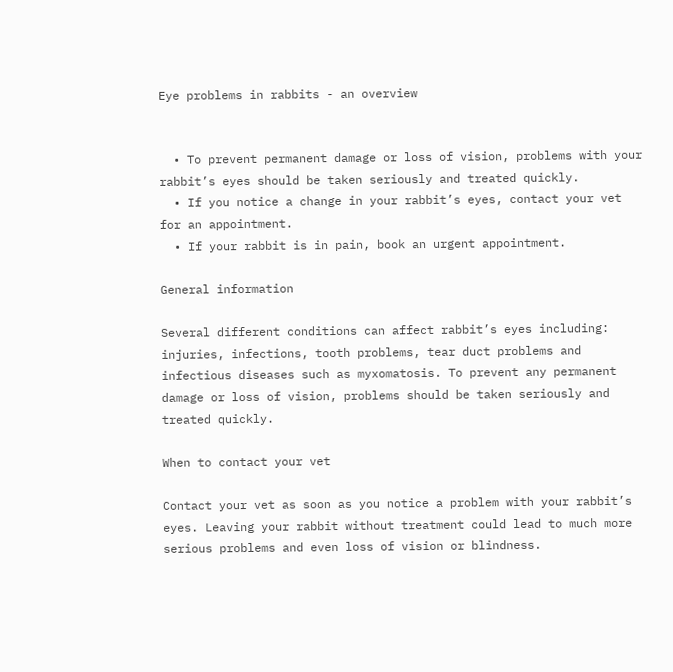Eye problems in rabbits - an overview


  • To prevent permanent damage or loss of vision, problems with your rabbit’s eyes should be taken seriously and treated quickly.
  • If you notice a change in your rabbit’s eyes, contact your vet for an appointment.
  • If your rabbit is in pain, book an urgent appointment.

General information

Several different conditions can affect rabbit’s eyes including: injuries, infections, tooth problems, tear duct problems and infectious diseases such as myxomatosis. To prevent any permanent damage or loss of vision, problems should be taken seriously and treated quickly.

When to contact your vet

Contact your vet as soon as you notice a problem with your rabbit’s eyes. Leaving your rabbit without treatment could lead to much more serious problems and even loss of vision or blindness.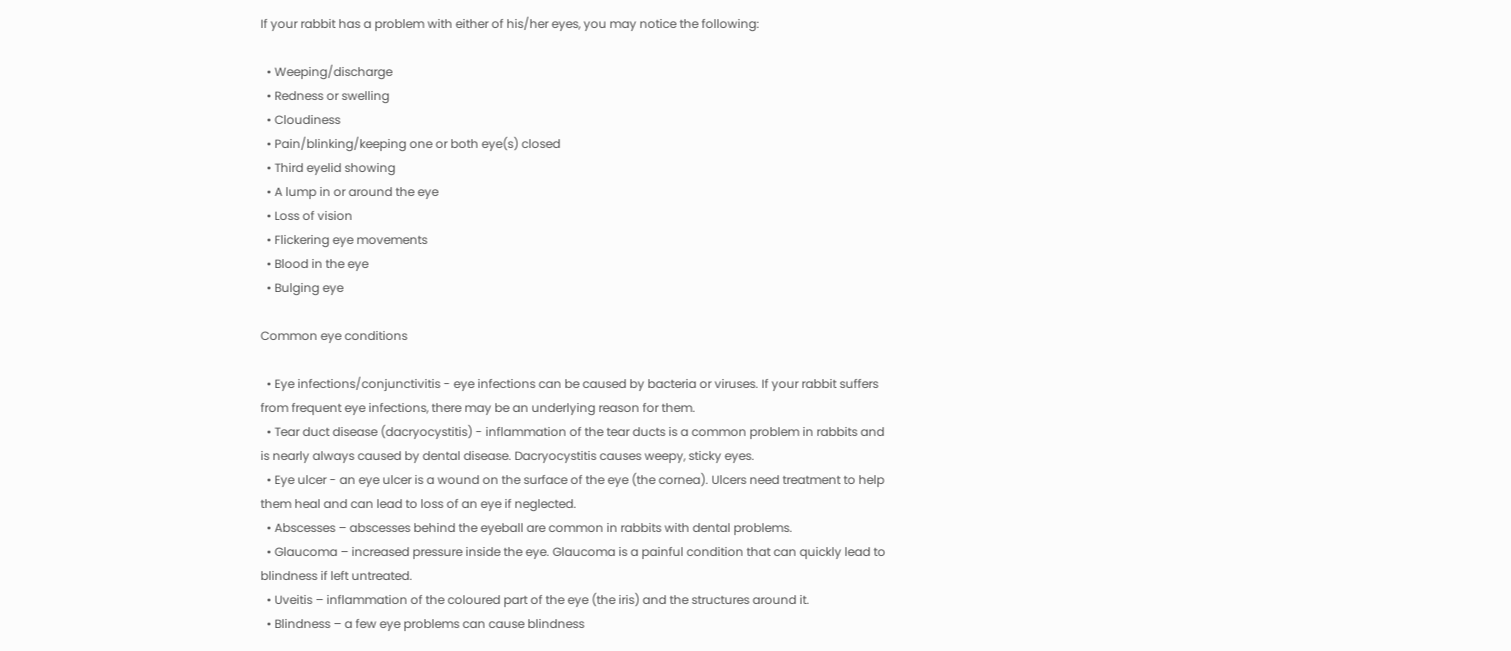If your rabbit has a problem with either of his/her eyes, you may notice the following:

  • Weeping/discharge
  • Redness or swelling
  • Cloudiness
  • Pain/blinking/keeping one or both eye(s) closed
  • Third eyelid showing
  • A lump in or around the eye
  • Loss of vision
  • Flickering eye movements
  • Blood in the eye
  • Bulging eye

Common eye conditions

  • Eye infections/conjunctivitis - eye infections can be caused by bacteria or viruses. If your rabbit suffers from frequent eye infections, there may be an underlying reason for them.
  • Tear duct disease (dacryocystitis) - inflammation of the tear ducts is a common problem in rabbits and is nearly always caused by dental disease. Dacryocystitis causes weepy, sticky eyes.
  • Eye ulcer - an eye ulcer is a wound on the surface of the eye (the cornea). Ulcers need treatment to help them heal and can lead to loss of an eye if neglected.
  • Abscesses – abscesses behind the eyeball are common in rabbits with dental problems.
  • Glaucoma – increased pressure inside the eye. Glaucoma is a painful condition that can quickly lead to blindness if left untreated.
  • Uveitis – inflammation of the coloured part of the eye (the iris) and the structures around it.
  • Blindness – a few eye problems can cause blindness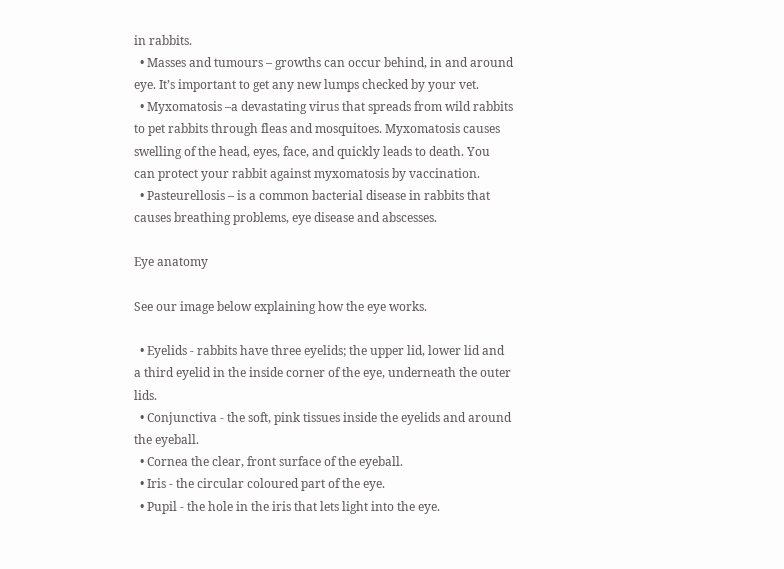in rabbits.
  • Masses and tumours – growths can occur behind, in and around eye. It’s important to get any new lumps checked by your vet.
  • Myxomatosis –a devastating virus that spreads from wild rabbits to pet rabbits through fleas and mosquitoes. Myxomatosis causes swelling of the head, eyes, face, and quickly leads to death. You can protect your rabbit against myxomatosis by vaccination.
  • Pasteurellosis – is a common bacterial disease in rabbits that causes breathing problems, eye disease and abscesses.

Eye anatomy

See our image below explaining how the eye works.

  • Eyelids - rabbits have three eyelids; the upper lid, lower lid and a third eyelid in the inside corner of the eye, underneath the outer lids.
  • Conjunctiva - the soft, pink tissues inside the eyelids and around the eyeball.
  • Cornea the clear, front surface of the eyeball.
  • Iris - the circular coloured part of the eye.
  • Pupil - the hole in the iris that lets light into the eye.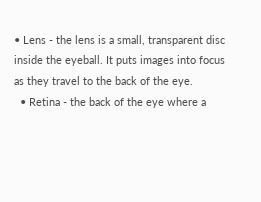• Lens - the lens is a small, transparent disc inside the eyeball. It puts images into focus as they travel to the back of the eye.
  • Retina - the back of the eye where a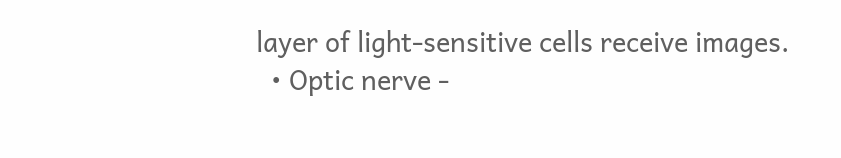layer of light-sensitive cells receive images.
  • Optic nerve -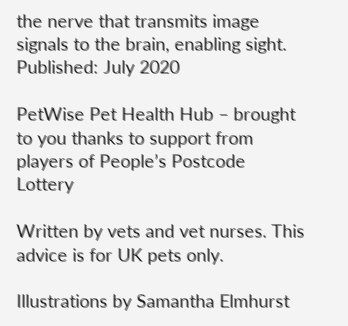the nerve that transmits image signals to the brain, enabling sight.
Published: July 2020

PetWise Pet Health Hub – brought to you thanks to support from players of People’s Postcode Lottery

Written by vets and vet nurses. This advice is for UK pets only.

Illustrations by Samantha Elmhurst